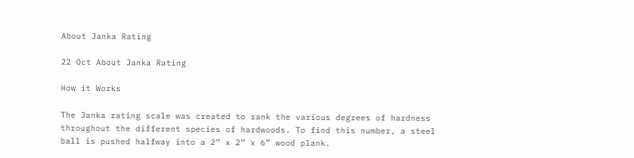About Janka Rating

22 Oct About Janka Rating

How it Works

The Janka rating scale was created to rank the various degrees of hardness throughout the different species of hardwoods. To find this number, a steel ball is pushed halfway into a 2” x 2” x 6” wood plank.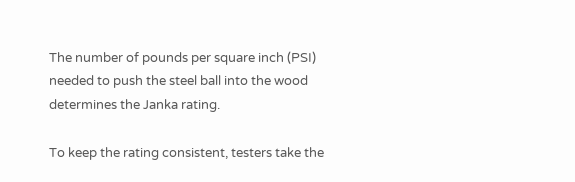The number of pounds per square inch (PSI) needed to push the steel ball into the wood determines the Janka rating.

To keep the rating consistent, testers take the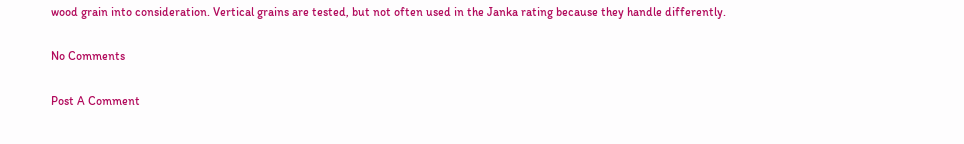wood grain into consideration. Vertical grains are tested, but not often used in the Janka rating because they handle differently.

No Comments

Post A Comment